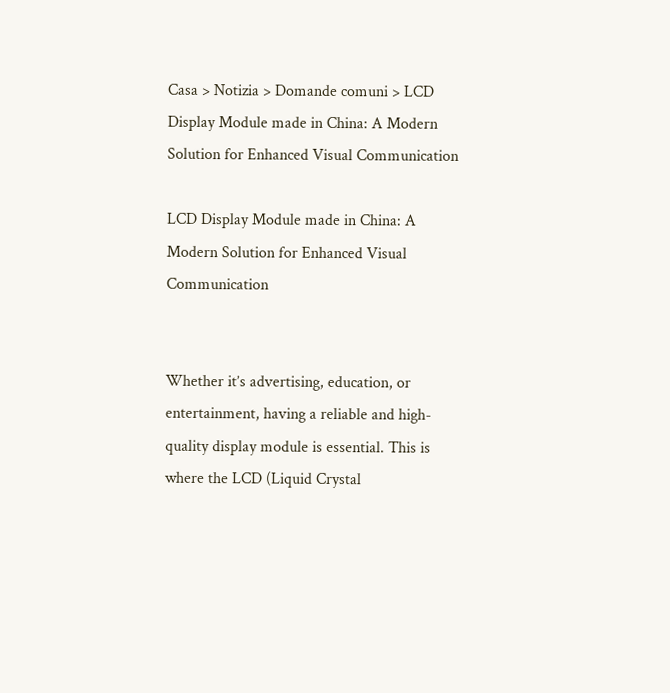Casa > Notizia > Domande comuni > LCD Display Module made in China: A Modern Solution for Enhanced Visual Communication

LCD Display Module made in China: A Modern Solution for Enhanced Visual Communication


Whether it’s advertising, education, or entertainment, having a reliable and high-quality display module is essential. This is where the LCD (Liquid Crystal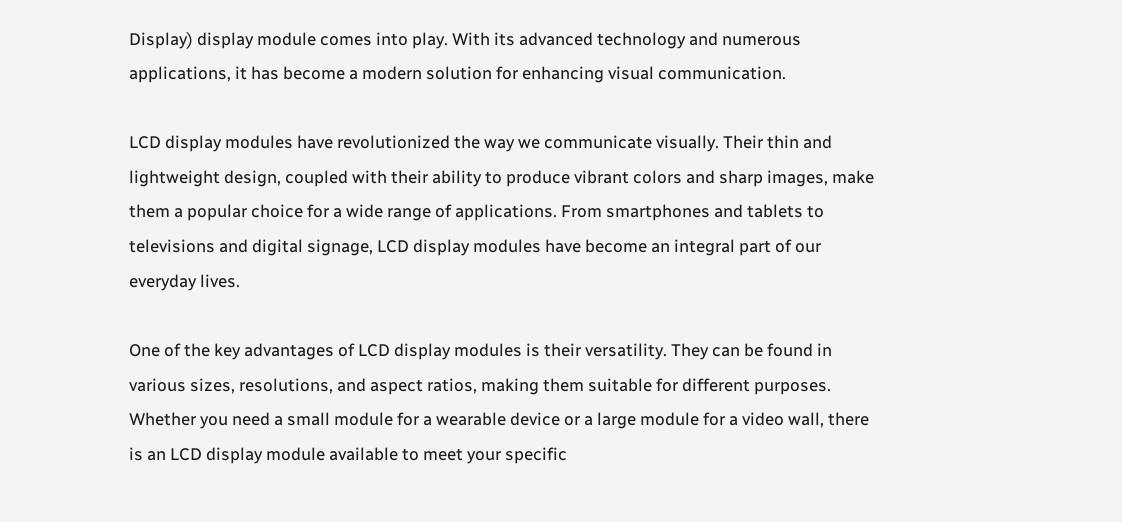Display) display module comes into play. With its advanced technology and numerous applications, it has become a modern solution for enhancing visual communication.

LCD display modules have revolutionized the way we communicate visually. Their thin and lightweight design, coupled with their ability to produce vibrant colors and sharp images, make them a popular choice for a wide range of applications. From smartphones and tablets to televisions and digital signage, LCD display modules have become an integral part of our everyday lives.

One of the key advantages of LCD display modules is their versatility. They can be found in various sizes, resolutions, and aspect ratios, making them suitable for different purposes. Whether you need a small module for a wearable device or a large module for a video wall, there is an LCD display module available to meet your specific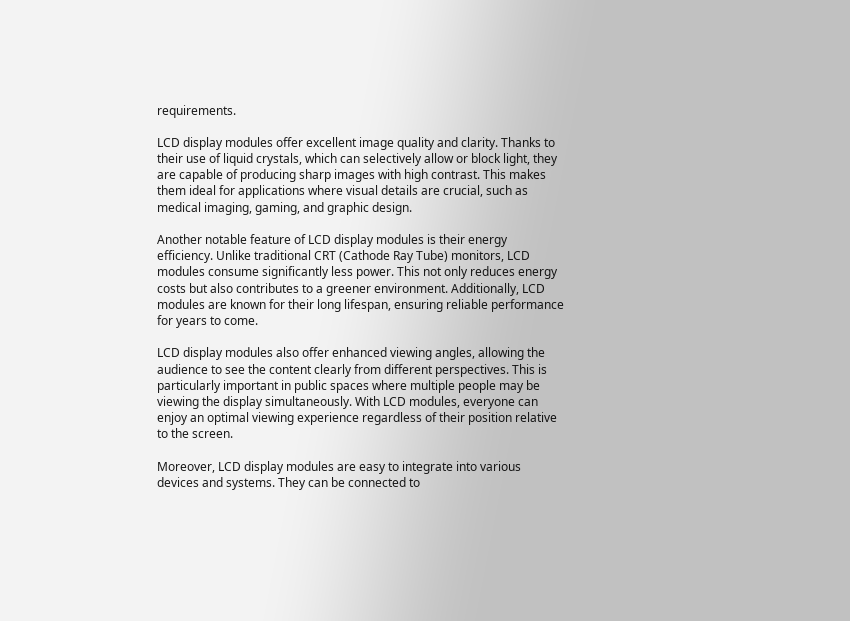requirements.

LCD display modules offer excellent image quality and clarity. Thanks to their use of liquid crystals, which can selectively allow or block light, they are capable of producing sharp images with high contrast. This makes them ideal for applications where visual details are crucial, such as medical imaging, gaming, and graphic design.

Another notable feature of LCD display modules is their energy efficiency. Unlike traditional CRT (Cathode Ray Tube) monitors, LCD modules consume significantly less power. This not only reduces energy costs but also contributes to a greener environment. Additionally, LCD modules are known for their long lifespan, ensuring reliable performance for years to come.

LCD display modules also offer enhanced viewing angles, allowing the audience to see the content clearly from different perspectives. This is particularly important in public spaces where multiple people may be viewing the display simultaneously. With LCD modules, everyone can enjoy an optimal viewing experience regardless of their position relative to the screen.

Moreover, LCD display modules are easy to integrate into various devices and systems. They can be connected to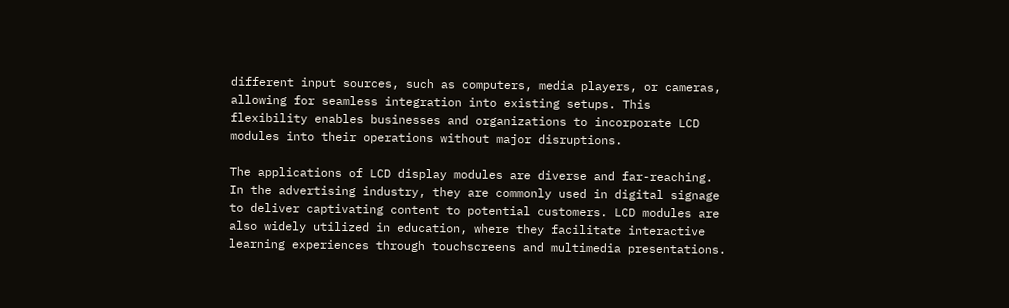different input sources, such as computers, media players, or cameras, allowing for seamless integration into existing setups. This flexibility enables businesses and organizations to incorporate LCD modules into their operations without major disruptions.

The applications of LCD display modules are diverse and far-reaching. In the advertising industry, they are commonly used in digital signage to deliver captivating content to potential customers. LCD modules are also widely utilized in education, where they facilitate interactive learning experiences through touchscreens and multimedia presentations.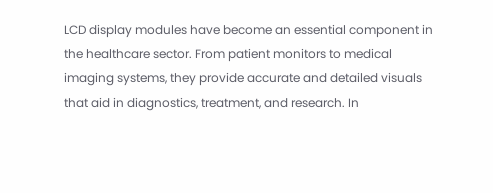LCD display modules have become an essential component in the healthcare sector. From patient monitors to medical imaging systems, they provide accurate and detailed visuals that aid in diagnostics, treatment, and research. In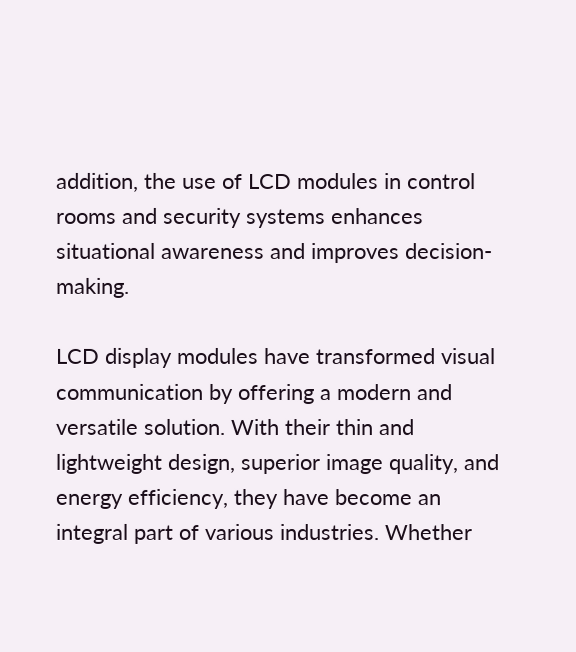addition, the use of LCD modules in control rooms and security systems enhances situational awareness and improves decision-making.

LCD display modules have transformed visual communication by offering a modern and versatile solution. With their thin and lightweight design, superior image quality, and energy efficiency, they have become an integral part of various industries. Whether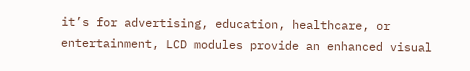it’s for advertising, education, healthcare, or entertainment, LCD modules provide an enhanced visual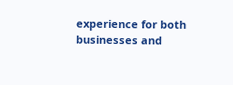experience for both businesses and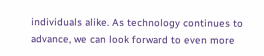individuals alike. As technology continues to advance, we can look forward to even more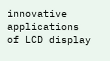innovative applications of LCD display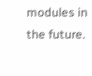modules in the future.